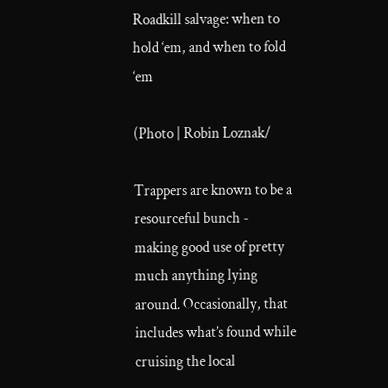Roadkill salvage: when to hold ‘em, and when to fold ‘em

(Photo | Robin Loznak/

Trappers are known to be a resourceful bunch - making good use of pretty much anything lying around. Occasionally, that includes what’s found while cruising the local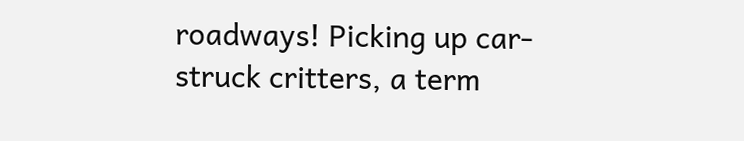roadways! Picking up car-struck critters, a term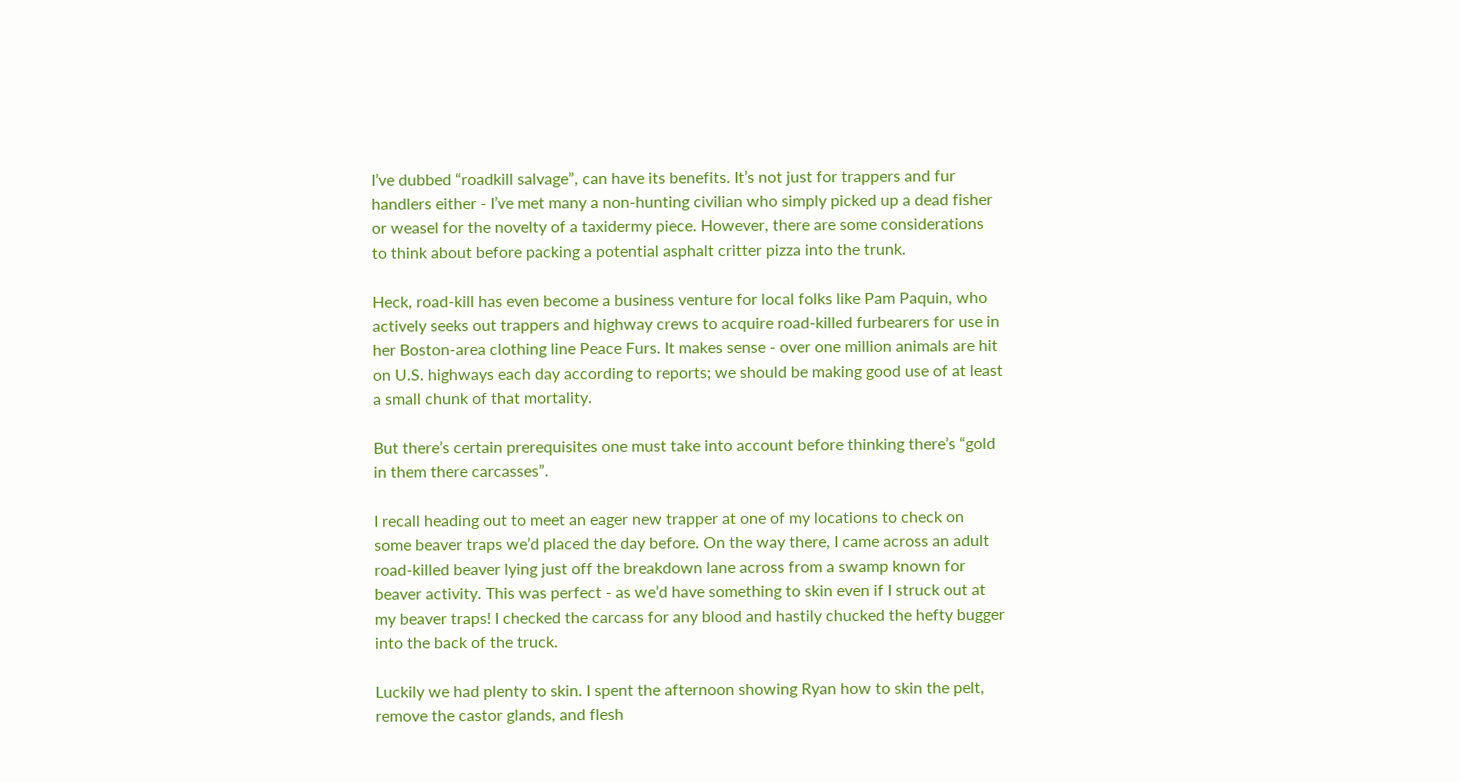I’ve dubbed “roadkill salvage”, can have its benefits. It’s not just for trappers and fur handlers either - I’ve met many a non-hunting civilian who simply picked up a dead fisher or weasel for the novelty of a taxidermy piece. However, there are some considerations to think about before packing a potential asphalt critter pizza into the trunk.

Heck, road-kill has even become a business venture for local folks like Pam Paquin, who actively seeks out trappers and highway crews to acquire road-killed furbearers for use in her Boston-area clothing line Peace Furs. It makes sense - over one million animals are hit on U.S. highways each day according to reports; we should be making good use of at least a small chunk of that mortality.

But there’s certain prerequisites one must take into account before thinking there’s “gold in them there carcasses”.

I recall heading out to meet an eager new trapper at one of my locations to check on some beaver traps we’d placed the day before. On the way there, I came across an adult road-killed beaver lying just off the breakdown lane across from a swamp known for beaver activity. This was perfect - as we’d have something to skin even if I struck out at my beaver traps! I checked the carcass for any blood and hastily chucked the hefty bugger into the back of the truck.

Luckily we had plenty to skin. I spent the afternoon showing Ryan how to skin the pelt, remove the castor glands, and flesh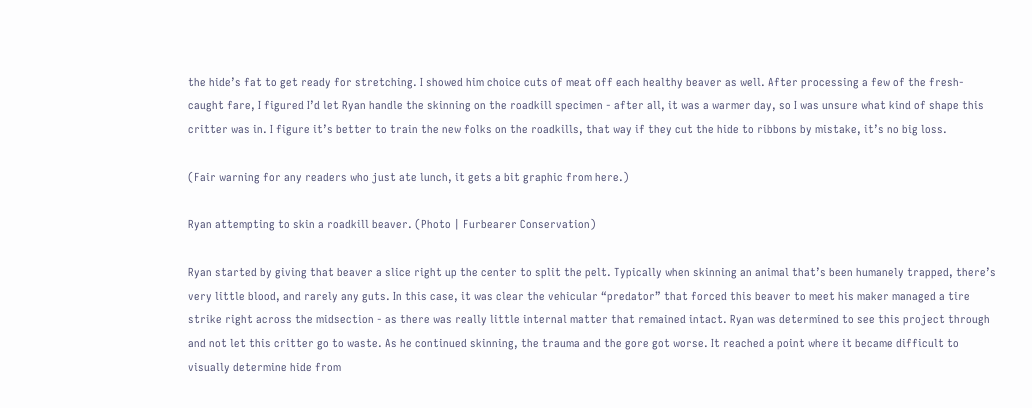the hide’s fat to get ready for stretching. I showed him choice cuts of meat off each healthy beaver as well. After processing a few of the fresh-caught fare, I figured I’d let Ryan handle the skinning on the roadkill specimen - after all, it was a warmer day, so I was unsure what kind of shape this critter was in. I figure it’s better to train the new folks on the roadkills, that way if they cut the hide to ribbons by mistake, it’s no big loss.

(Fair warning for any readers who just ate lunch, it gets a bit graphic from here.)

Ryan attempting to skin a roadkill beaver. (Photo | Furbearer Conservation)

Ryan started by giving that beaver a slice right up the center to split the pelt. Typically when skinning an animal that’s been humanely trapped, there’s very little blood, and rarely any guts. In this case, it was clear the vehicular “predator” that forced this beaver to meet his maker managed a tire strike right across the midsection - as there was really little internal matter that remained intact. Ryan was determined to see this project through and not let this critter go to waste. As he continued skinning, the trauma and the gore got worse. It reached a point where it became difficult to visually determine hide from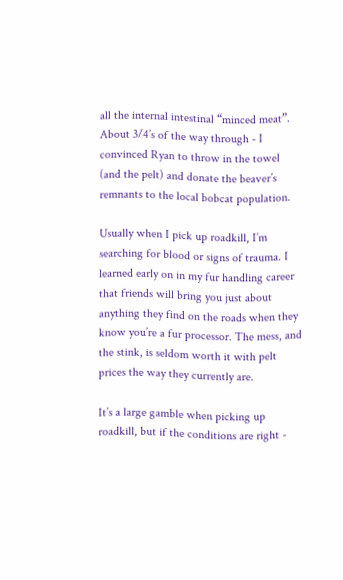all the internal intestinal “minced meat”. About 3/4’s of the way through - I convinced Ryan to throw in the towel (and the pelt) and donate the beaver’s remnants to the local bobcat population.

Usually when I pick up roadkill, I’m searching for blood or signs of trauma. I learned early on in my fur handling career that friends will bring you just about anything they find on the roads when they know you’re a fur processor. The mess, and the stink, is seldom worth it with pelt prices the way they currently are.

It’s a large gamble when picking up roadkill, but if the conditions are right -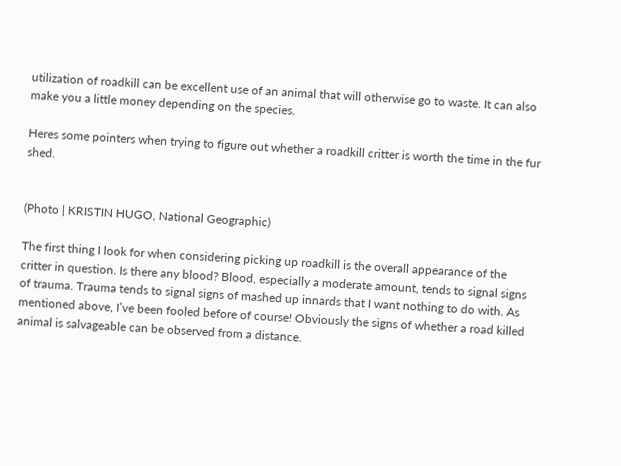utilization of roadkill can be excellent use of an animal that will otherwise go to waste. It can also make you a little money depending on the species.

Heres some pointers when trying to figure out whether a roadkill critter is worth the time in the fur shed.


(Photo | KRISTIN HUGO, National Geographic)

The first thing I look for when considering picking up roadkill is the overall appearance of the critter in question. Is there any blood? Blood, especially a moderate amount, tends to signal signs of trauma. Trauma tends to signal signs of mashed up innards that I want nothing to do with. As mentioned above, I’ve been fooled before of course! Obviously the signs of whether a road killed animal is salvageable can be observed from a distance.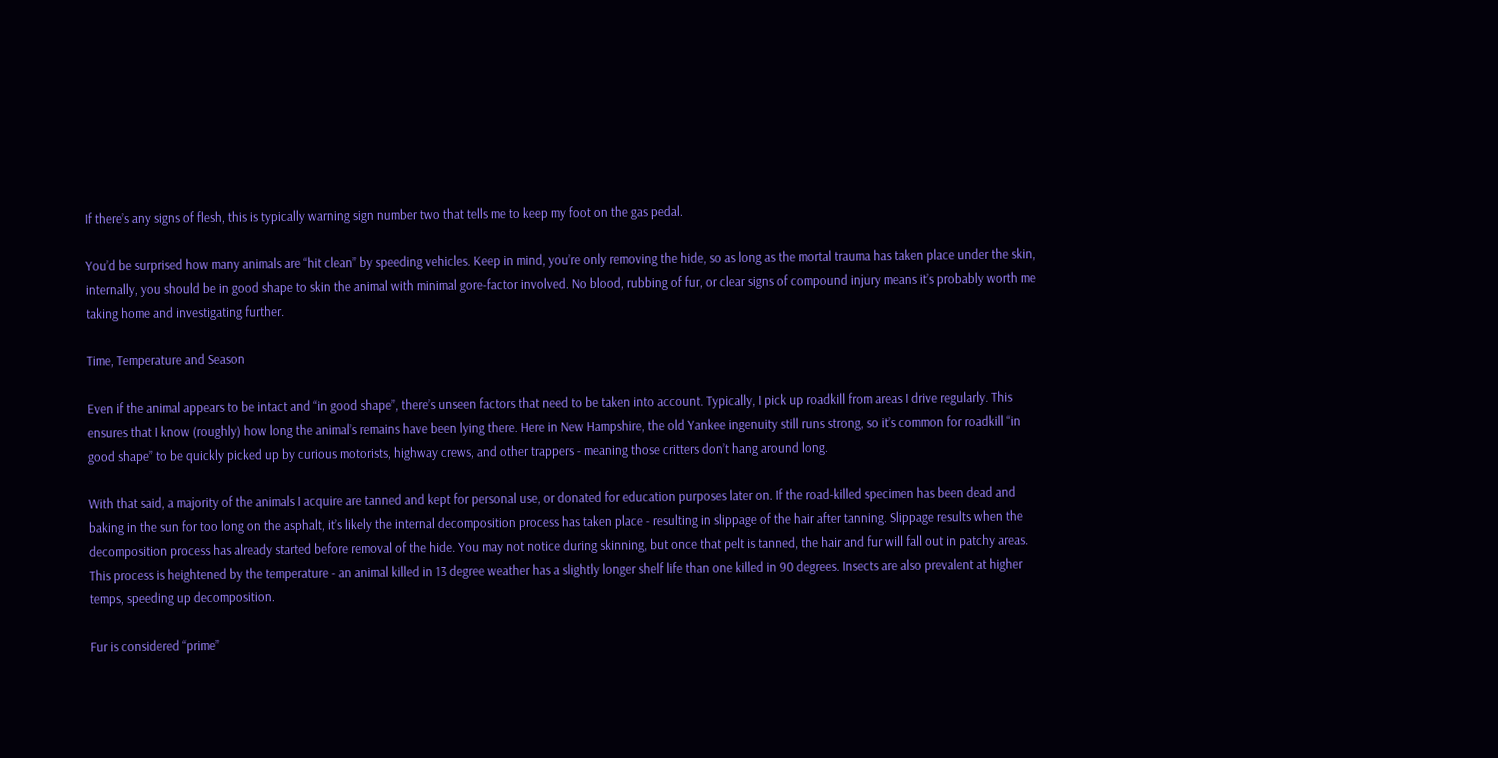If there’s any signs of flesh, this is typically warning sign number two that tells me to keep my foot on the gas pedal.

You’d be surprised how many animals are “hit clean” by speeding vehicles. Keep in mind, you’re only removing the hide, so as long as the mortal trauma has taken place under the skin, internally, you should be in good shape to skin the animal with minimal gore-factor involved. No blood, rubbing of fur, or clear signs of compound injury means it’s probably worth me taking home and investigating further.

Time, Temperature and Season

Even if the animal appears to be intact and “in good shape”, there’s unseen factors that need to be taken into account. Typically, I pick up roadkill from areas I drive regularly. This ensures that I know (roughly) how long the animal’s remains have been lying there. Here in New Hampshire, the old Yankee ingenuity still runs strong, so it’s common for roadkill “in good shape” to be quickly picked up by curious motorists, highway crews, and other trappers - meaning those critters don’t hang around long.

With that said, a majority of the animals I acquire are tanned and kept for personal use, or donated for education purposes later on. If the road-killed specimen has been dead and baking in the sun for too long on the asphalt, it’s likely the internal decomposition process has taken place - resulting in slippage of the hair after tanning. Slippage results when the decomposition process has already started before removal of the hide. You may not notice during skinning, but once that pelt is tanned, the hair and fur will fall out in patchy areas. This process is heightened by the temperature - an animal killed in 13 degree weather has a slightly longer shelf life than one killed in 90 degrees. Insects are also prevalent at higher temps, speeding up decomposition.

Fur is considered “prime”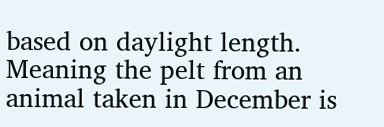based on daylight length. Meaning the pelt from an animal taken in December is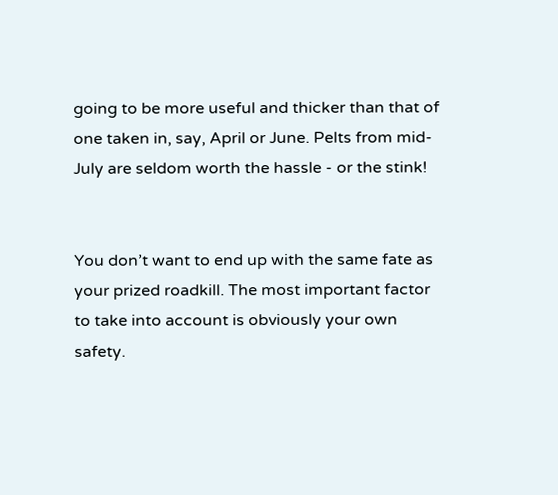going to be more useful and thicker than that of one taken in, say, April or June. Pelts from mid-July are seldom worth the hassle - or the stink!


You don’t want to end up with the same fate as your prized roadkill. The most important factor to take into account is obviously your own safety.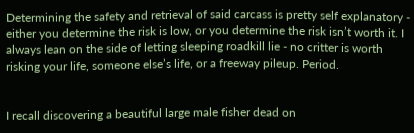Determining the safety and retrieval of said carcass is pretty self explanatory - either you determine the risk is low, or you determine the risk isn’t worth it. I always lean on the side of letting sleeping roadkill lie - no critter is worth risking your life, someone else’s life, or a freeway pileup. Period.


I recall discovering a beautiful large male fisher dead on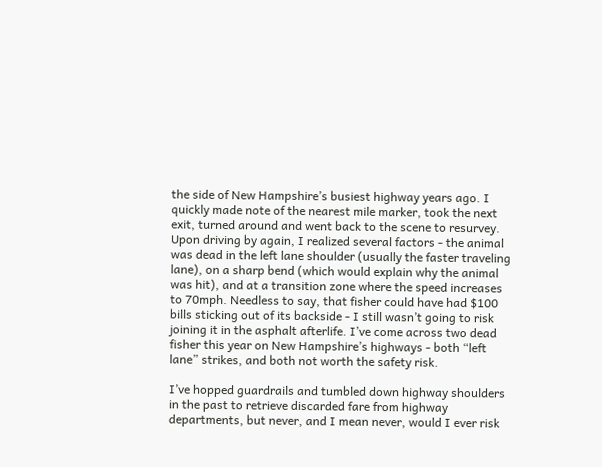the side of New Hampshire’s busiest highway years ago. I quickly made note of the nearest mile marker, took the next exit, turned around and went back to the scene to resurvey. Upon driving by again, I realized several factors - the animal was dead in the left lane shoulder (usually the faster traveling lane), on a sharp bend (which would explain why the animal was hit), and at a transition zone where the speed increases to 70mph. Needless to say, that fisher could have had $100 bills sticking out of its backside - I still wasn’t going to risk joining it in the asphalt afterlife. I’ve come across two dead fisher this year on New Hampshire’s highways - both “left lane” strikes, and both not worth the safety risk.

I’ve hopped guardrails and tumbled down highway shoulders in the past to retrieve discarded fare from highway departments, but never, and I mean never, would I ever risk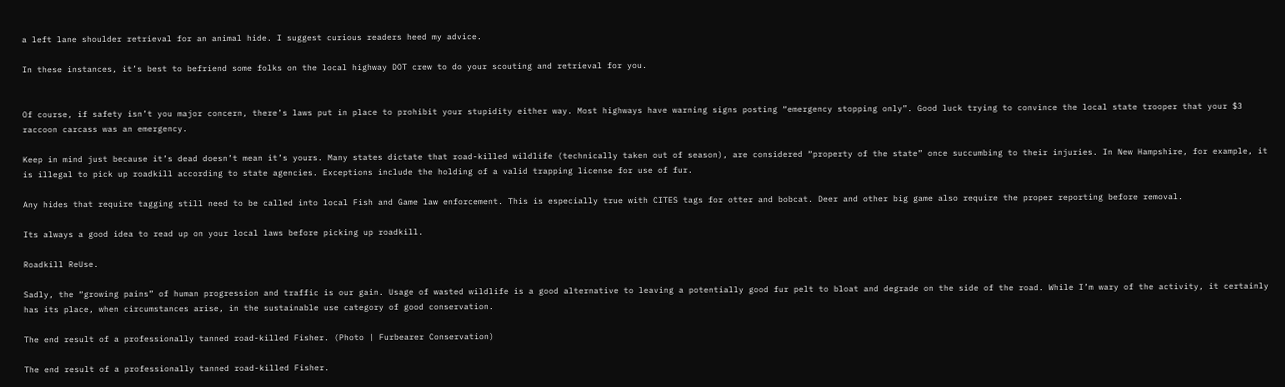a left lane shoulder retrieval for an animal hide. I suggest curious readers heed my advice.

In these instances, it’s best to befriend some folks on the local highway DOT crew to do your scouting and retrieval for you.


Of course, if safety isn’t you major concern, there’s laws put in place to prohibit your stupidity either way. Most highways have warning signs posting “emergency stopping only”. Good luck trying to convince the local state trooper that your $3 raccoon carcass was an emergency.

Keep in mind just because it’s dead doesn’t mean it’s yours. Many states dictate that road-killed wildlife (technically taken out of season), are considered “property of the state” once succumbing to their injuries. In New Hampshire, for example, it is illegal to pick up roadkill according to state agencies. Exceptions include the holding of a valid trapping license for use of fur.

Any hides that require tagging still need to be called into local Fish and Game law enforcement. This is especially true with CITES tags for otter and bobcat. Deer and other big game also require the proper reporting before removal.

Its always a good idea to read up on your local laws before picking up roadkill.

Roadkill ReUse.

Sadly, the “growing pains” of human progression and traffic is our gain. Usage of wasted wildlife is a good alternative to leaving a potentially good fur pelt to bloat and degrade on the side of the road. While I’m wary of the activity, it certainly has its place, when circumstances arise, in the sustainable use category of good conservation.

The end result of a professionally tanned road-killed Fisher. (Photo | Furbearer Conservation)

The end result of a professionally tanned road-killed Fisher.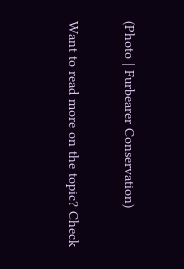(Photo | Furbearer Conservation)

Want to read more on the topic? Check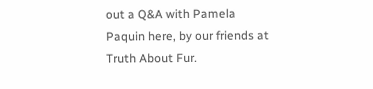out a Q&A with Pamela Paquin here, by our friends at Truth About Fur.